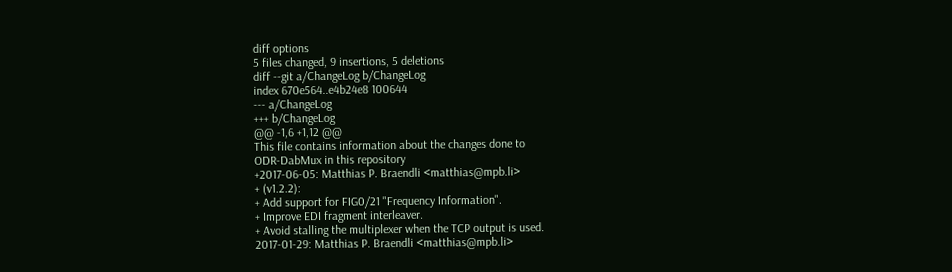diff options
5 files changed, 9 insertions, 5 deletions
diff --git a/ChangeLog b/ChangeLog
index 670e564..e4b24e8 100644
--- a/ChangeLog
+++ b/ChangeLog
@@ -1,6 +1,12 @@
This file contains information about the changes done to
ODR-DabMux in this repository
+2017-06-05: Matthias P. Braendli <matthias@mpb.li>
+ (v1.2.2):
+ Add support for FIG0/21 "Frequency Information".
+ Improve EDI fragment interleaver.
+ Avoid stalling the multiplexer when the TCP output is used.
2017-01-29: Matthias P. Braendli <matthias@mpb.li>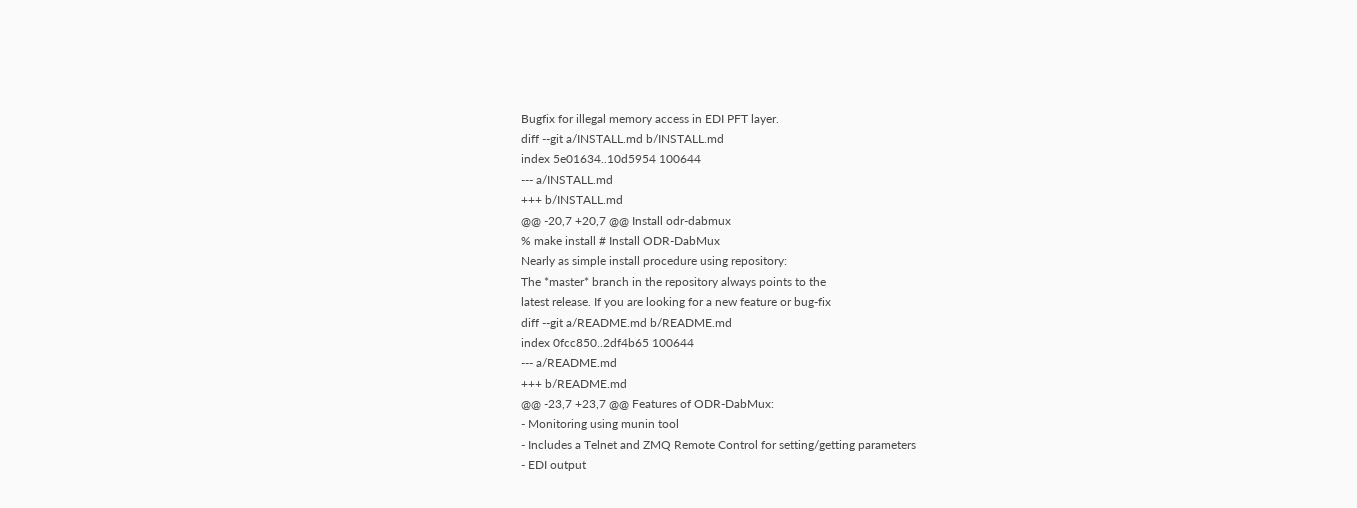Bugfix for illegal memory access in EDI PFT layer.
diff --git a/INSTALL.md b/INSTALL.md
index 5e01634..10d5954 100644
--- a/INSTALL.md
+++ b/INSTALL.md
@@ -20,7 +20,7 @@ Install odr-dabmux
% make install # Install ODR-DabMux
Nearly as simple install procedure using repository:
The *master* branch in the repository always points to the
latest release. If you are looking for a new feature or bug-fix
diff --git a/README.md b/README.md
index 0fcc850..2df4b65 100644
--- a/README.md
+++ b/README.md
@@ -23,7 +23,7 @@ Features of ODR-DabMux:
- Monitoring using munin tool
- Includes a Telnet and ZMQ Remote Control for setting/getting parameters
- EDI output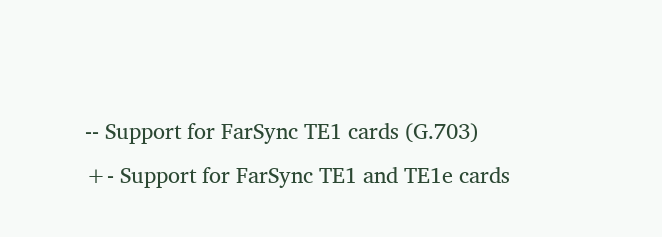-- Support for FarSync TE1 cards (G.703)
+- Support for FarSync TE1 and TE1e cards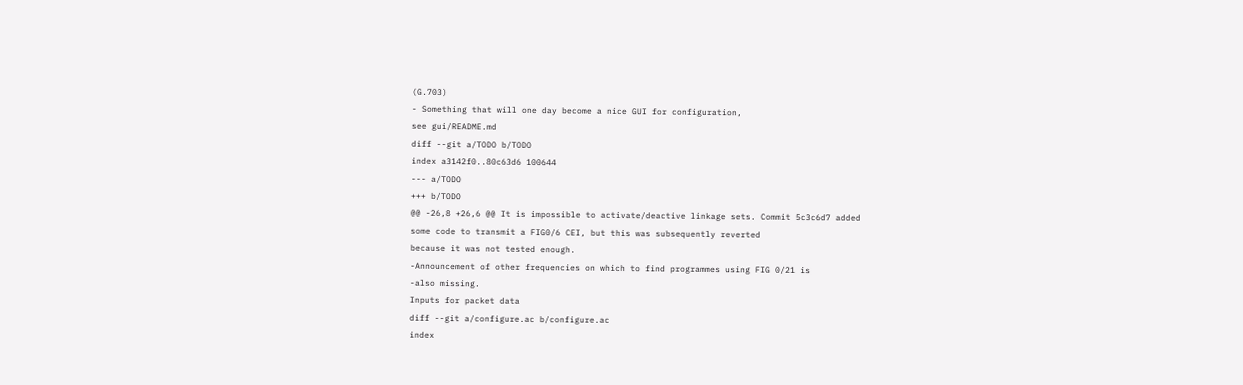(G.703)
- Something that will one day become a nice GUI for configuration,
see gui/README.md
diff --git a/TODO b/TODO
index a3142f0..80c63d6 100644
--- a/TODO
+++ b/TODO
@@ -26,8 +26,6 @@ It is impossible to activate/deactive linkage sets. Commit 5c3c6d7 added
some code to transmit a FIG0/6 CEI, but this was subsequently reverted
because it was not tested enough.
-Announcement of other frequencies on which to find programmes using FIG 0/21 is
-also missing.
Inputs for packet data
diff --git a/configure.ac b/configure.ac
index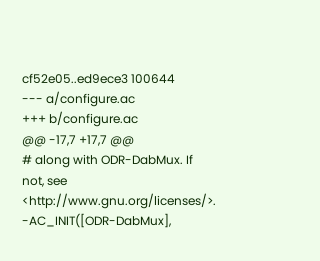cf52e05..ed9ece3 100644
--- a/configure.ac
+++ b/configure.ac
@@ -17,7 +17,7 @@
# along with ODR-DabMux. If not, see <http://www.gnu.org/licenses/>.
-AC_INIT([ODR-DabMux],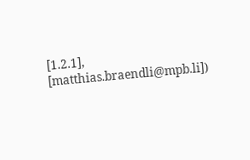[1.2.1], [matthias.braendli@mpb.li])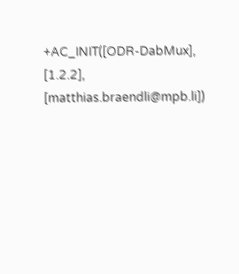+AC_INIT([ODR-DabMux], [1.2.2], [matthias.braendli@mpb.li])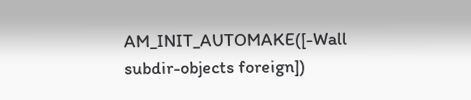AM_INIT_AUTOMAKE([-Wall subdir-objects foreign])